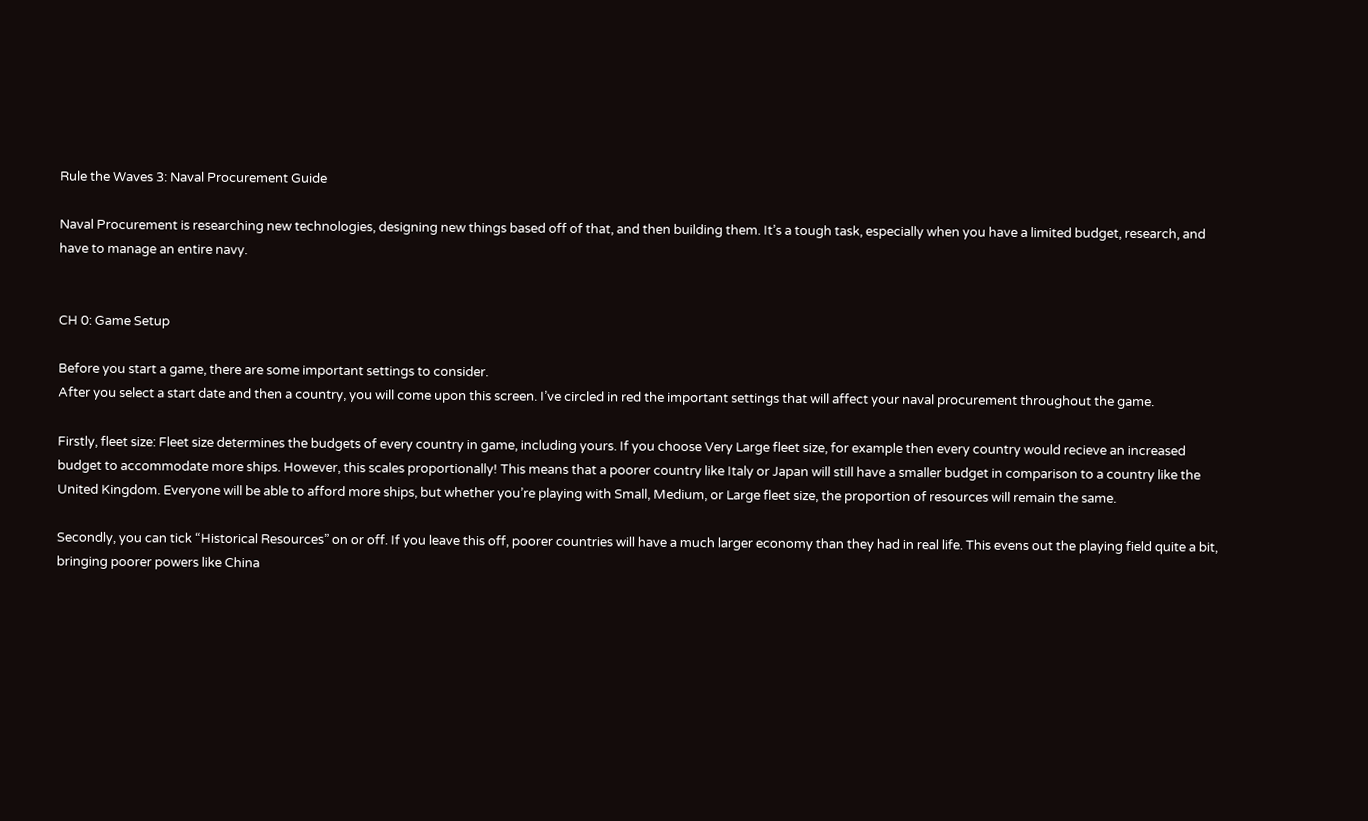Rule the Waves 3: Naval Procurement Guide

Naval Procurement is researching new technologies, designing new things based off of that, and then building them. It’s a tough task, especially when you have a limited budget, research, and have to manage an entire navy.


CH 0: Game Setup

Before you start a game, there are some important settings to consider.
After you select a start date and then a country, you will come upon this screen. I’ve circled in red the important settings that will affect your naval procurement throughout the game.

Firstly, fleet size: Fleet size determines the budgets of every country in game, including yours. If you choose Very Large fleet size, for example then every country would recieve an increased budget to accommodate more ships. However, this scales proportionally! This means that a poorer country like Italy or Japan will still have a smaller budget in comparison to a country like the United Kingdom. Everyone will be able to afford more ships, but whether you’re playing with Small, Medium, or Large fleet size, the proportion of resources will remain the same.

Secondly, you can tick “Historical Resources” on or off. If you leave this off, poorer countries will have a much larger economy than they had in real life. This evens out the playing field quite a bit, bringing poorer powers like China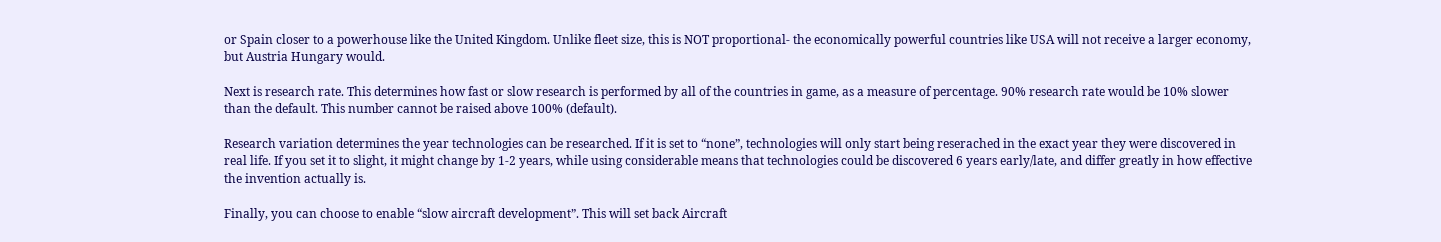or Spain closer to a powerhouse like the United Kingdom. Unlike fleet size, this is NOT proportional- the economically powerful countries like USA will not receive a larger economy, but Austria Hungary would.

Next is research rate. This determines how fast or slow research is performed by all of the countries in game, as a measure of percentage. 90% research rate would be 10% slower than the default. This number cannot be raised above 100% (default).

Research variation determines the year technologies can be researched. If it is set to “none”, technologies will only start being reserached in the exact year they were discovered in real life. If you set it to slight, it might change by 1-2 years, while using considerable means that technologies could be discovered 6 years early/late, and differ greatly in how effective the invention actually is.

Finally, you can choose to enable “slow aircraft development”. This will set back Aircraft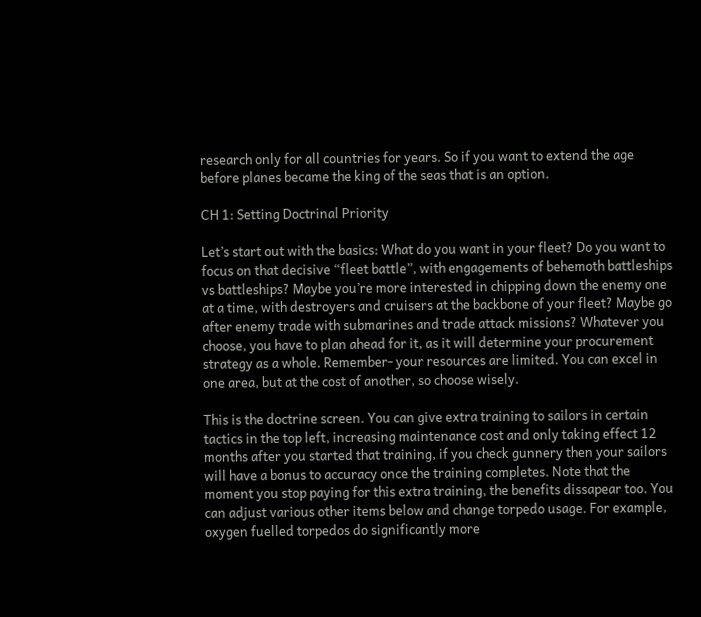research only for all countries for years. So if you want to extend the age before planes became the king of the seas that is an option.

CH 1: Setting Doctrinal Priority

Let’s start out with the basics: What do you want in your fleet? Do you want to focus on that decisive “fleet battle”, with engagements of behemoth battleships vs battleships? Maybe you’re more interested in chipping down the enemy one at a time, with destroyers and cruisers at the backbone of your fleet? Maybe go after enemy trade with submarines and trade attack missions? Whatever you choose, you have to plan ahead for it, as it will determine your procurement strategy as a whole. Remember- your resources are limited. You can excel in one area, but at the cost of another, so choose wisely.

This is the doctrine screen. You can give extra training to sailors in certain tactics in the top left, increasing maintenance cost and only taking effect 12 months after you started that training, if you check gunnery then your sailors will have a bonus to accuracy once the training completes. Note that the moment you stop paying for this extra training, the benefits dissapear too. You can adjust various other items below and change torpedo usage. For example, oxygen fuelled torpedos do significantly more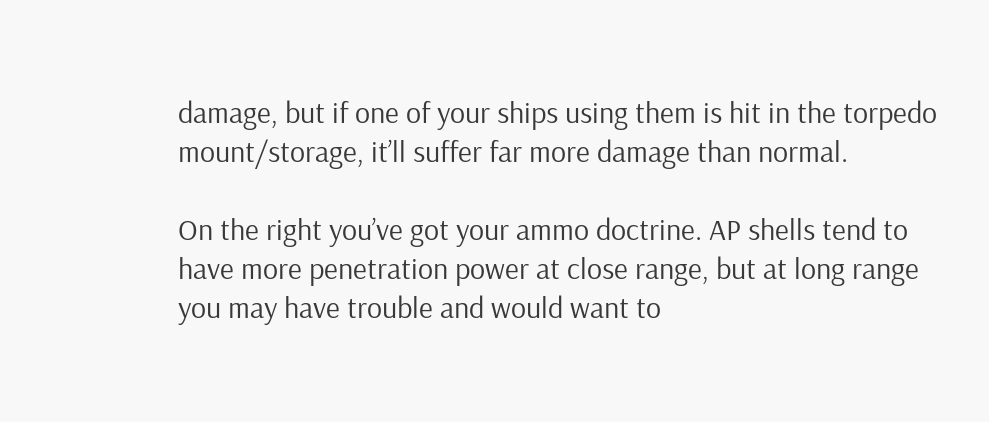damage, but if one of your ships using them is hit in the torpedo mount/storage, it’ll suffer far more damage than normal.

On the right you’ve got your ammo doctrine. AP shells tend to have more penetration power at close range, but at long range you may have trouble and would want to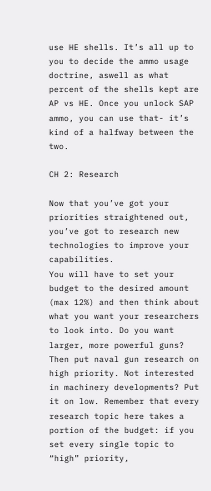use HE shells. It’s all up to you to decide the ammo usage doctrine, aswell as what percent of the shells kept are AP vs HE. Once you unlock SAP ammo, you can use that- it’s kind of a halfway between the two.

CH 2: Research

Now that you’ve got your priorities straightened out, you’ve got to research new technologies to improve your capabilities.
You will have to set your budget to the desired amount (max 12%) and then think about what you want your researchers to look into. Do you want larger, more powerful guns? Then put naval gun research on high priority. Not interested in machinery developments? Put it on low. Remember that every research topic here takes a portion of the budget: if you set every single topic to “high” priority,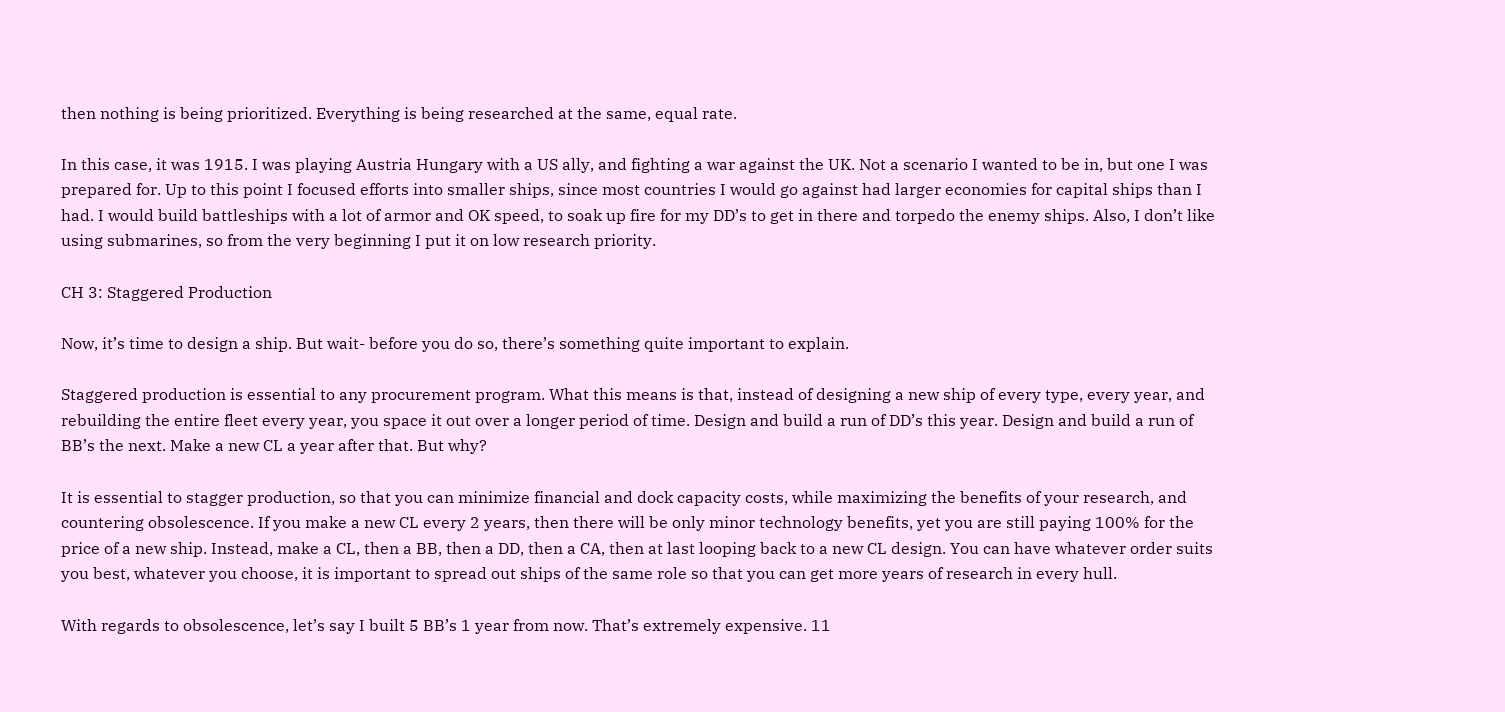then nothing is being prioritized. Everything is being researched at the same, equal rate.

In this case, it was 1915. I was playing Austria Hungary with a US ally, and fighting a war against the UK. Not a scenario I wanted to be in, but one I was prepared for. Up to this point I focused efforts into smaller ships, since most countries I would go against had larger economies for capital ships than I had. I would build battleships with a lot of armor and OK speed, to soak up fire for my DD’s to get in there and torpedo the enemy ships. Also, I don’t like using submarines, so from the very beginning I put it on low research priority.

CH 3: Staggered Production

Now, it’s time to design a ship. But wait- before you do so, there’s something quite important to explain.

Staggered production is essential to any procurement program. What this means is that, instead of designing a new ship of every type, every year, and rebuilding the entire fleet every year, you space it out over a longer period of time. Design and build a run of DD’s this year. Design and build a run of BB’s the next. Make a new CL a year after that. But why?

It is essential to stagger production, so that you can minimize financial and dock capacity costs, while maximizing the benefits of your research, and countering obsolescence. If you make a new CL every 2 years, then there will be only minor technology benefits, yet you are still paying 100% for the price of a new ship. Instead, make a CL, then a BB, then a DD, then a CA, then at last looping back to a new CL design. You can have whatever order suits you best, whatever you choose, it is important to spread out ships of the same role so that you can get more years of research in every hull.

With regards to obsolescence, let’s say I built 5 BB’s 1 year from now. That’s extremely expensive. 11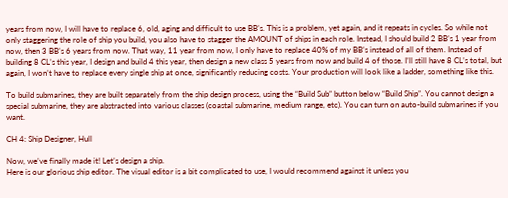years from now, I will have to replace 6, old, aging and difficult to use BB’s. This is a problem, yet again, and it repeats in cycles. So while not only staggering the role of ship you build, you also have to stagger the AMOUNT of ships in each role. Instead, I should build 2 BB’s 1 year from now, then 3 BB’s 6 years from now. That way, 11 year from now, I only have to replace 40% of my BB’s instead of all of them. Instead of building 8 CL’s this year, I design and build 4 this year, then design a new class 5 years from now and build 4 of those. I’ll still have 8 CL’s total, but again, I won’t have to replace every single ship at once, significantly reducing costs. Your production will look like a ladder, something like this.

To build submarines, they are built separately from the ship design process, using the “Build Sub” button below “Build Ship”. You cannot design a special submarine, they are abstracted into various classes (coastal submarine, medium range, etc). You can turn on auto-build submarines if you want.

CH 4: Ship Designer, Hull

Now, we’ve finally made it! Let’s design a ship.
Here is our glorious ship editor. The visual editor is a bit complicated to use, I would recommend against it unless you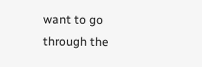want to go through the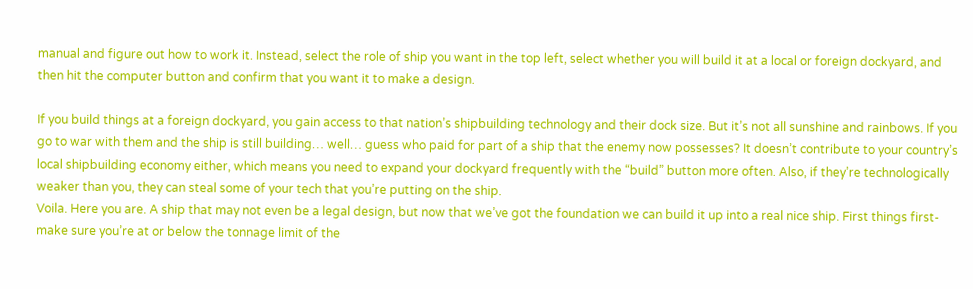manual and figure out how to work it. Instead, select the role of ship you want in the top left, select whether you will build it at a local or foreign dockyard, and then hit the computer button and confirm that you want it to make a design.

If you build things at a foreign dockyard, you gain access to that nation’s shipbuilding technology and their dock size. But it’s not all sunshine and rainbows. If you go to war with them and the ship is still building… well… guess who paid for part of a ship that the enemy now possesses? It doesn’t contribute to your country’s local shipbuilding economy either, which means you need to expand your dockyard frequently with the “build” button more often. Also, if they’re technologically weaker than you, they can steal some of your tech that you’re putting on the ship.
Voila. Here you are. A ship that may not even be a legal design, but now that we’ve got the foundation we can build it up into a real nice ship. First things first- make sure you’re at or below the tonnage limit of the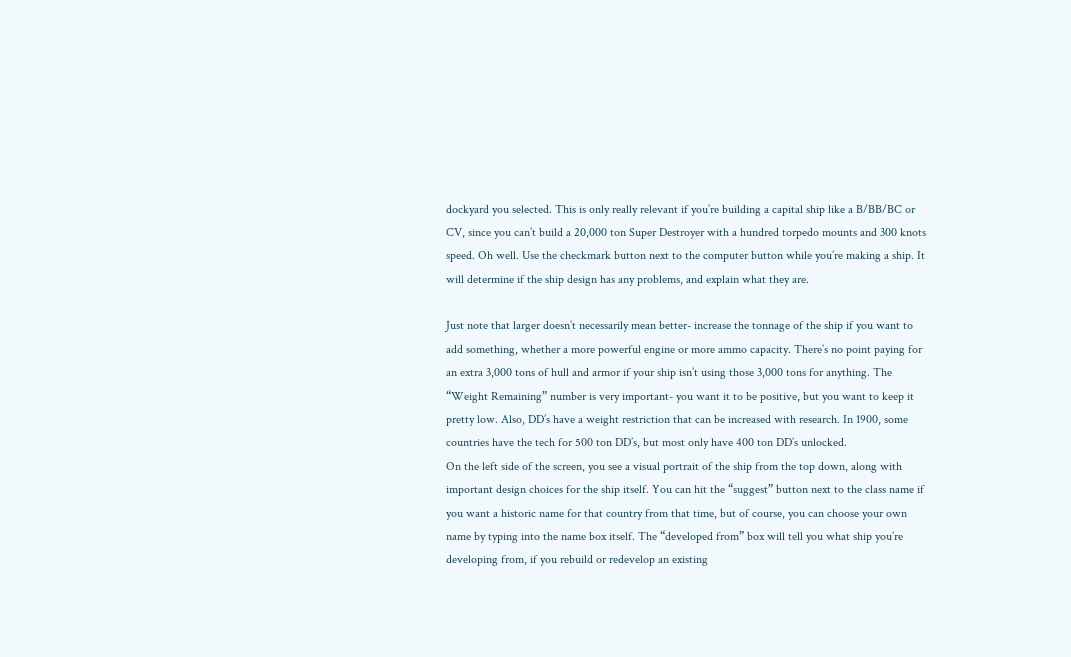dockyard you selected. This is only really relevant if you’re building a capital ship like a B/BB/BC or CV, since you can’t build a 20,000 ton Super Destroyer with a hundred torpedo mounts and 300 knots speed. Oh well. Use the checkmark button next to the computer button while you’re making a ship. It will determine if the ship design has any problems, and explain what they are.

Just note that larger doesn’t necessarily mean better- increase the tonnage of the ship if you want to add something, whether a more powerful engine or more ammo capacity. There’s no point paying for an extra 3,000 tons of hull and armor if your ship isn’t using those 3,000 tons for anything. The “Weight Remaining” number is very important- you want it to be positive, but you want to keep it pretty low. Also, DD’s have a weight restriction that can be increased with research. In 1900, some countries have the tech for 500 ton DD’s, but most only have 400 ton DD’s unlocked.
On the left side of the screen, you see a visual portrait of the ship from the top down, along with important design choices for the ship itself. You can hit the “suggest” button next to the class name if you want a historic name for that country from that time, but of course, you can choose your own name by typing into the name box itself. The “developed from” box will tell you what ship you’re developing from, if you rebuild or redevelop an existing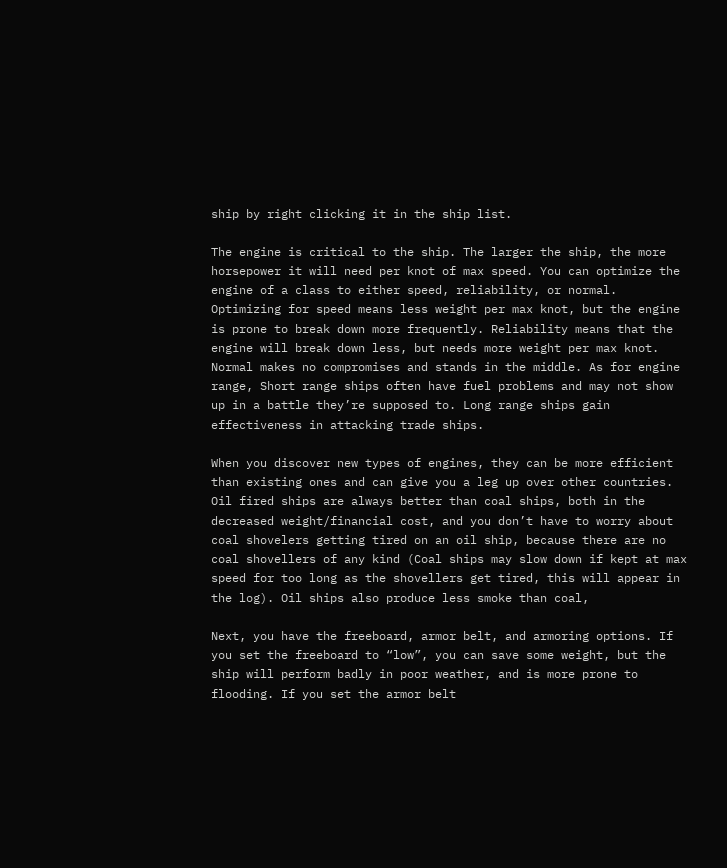ship by right clicking it in the ship list.

The engine is critical to the ship. The larger the ship, the more horsepower it will need per knot of max speed. You can optimize the engine of a class to either speed, reliability, or normal. Optimizing for speed means less weight per max knot, but the engine is prone to break down more frequently. Reliability means that the engine will break down less, but needs more weight per max knot. Normal makes no compromises and stands in the middle. As for engine range, Short range ships often have fuel problems and may not show up in a battle they’re supposed to. Long range ships gain effectiveness in attacking trade ships.

When you discover new types of engines, they can be more efficient than existing ones and can give you a leg up over other countries. Oil fired ships are always better than coal ships, both in the decreased weight/financial cost, and you don’t have to worry about coal shovelers getting tired on an oil ship, because there are no coal shovellers of any kind (Coal ships may slow down if kept at max speed for too long as the shovellers get tired, this will appear in the log). Oil ships also produce less smoke than coal,

Next, you have the freeboard, armor belt, and armoring options. If you set the freeboard to “low”, you can save some weight, but the ship will perform badly in poor weather, and is more prone to flooding. If you set the armor belt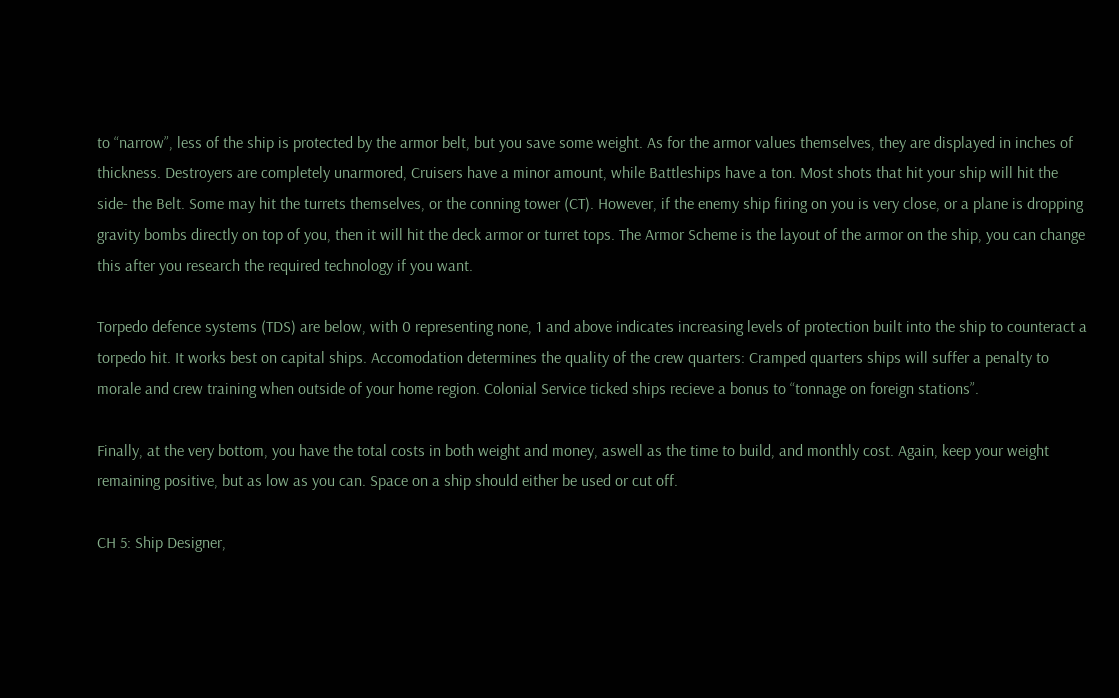to “narrow”, less of the ship is protected by the armor belt, but you save some weight. As for the armor values themselves, they are displayed in inches of thickness. Destroyers are completely unarmored, Cruisers have a minor amount, while Battleships have a ton. Most shots that hit your ship will hit the side- the Belt. Some may hit the turrets themselves, or the conning tower (CT). However, if the enemy ship firing on you is very close, or a plane is dropping gravity bombs directly on top of you, then it will hit the deck armor or turret tops. The Armor Scheme is the layout of the armor on the ship, you can change this after you research the required technology if you want.

Torpedo defence systems (TDS) are below, with 0 representing none, 1 and above indicates increasing levels of protection built into the ship to counteract a torpedo hit. It works best on capital ships. Accomodation determines the quality of the crew quarters: Cramped quarters ships will suffer a penalty to morale and crew training when outside of your home region. Colonial Service ticked ships recieve a bonus to “tonnage on foreign stations”.

Finally, at the very bottom, you have the total costs in both weight and money, aswell as the time to build, and monthly cost. Again, keep your weight remaining positive, but as low as you can. Space on a ship should either be used or cut off.

CH 5: Ship Designer,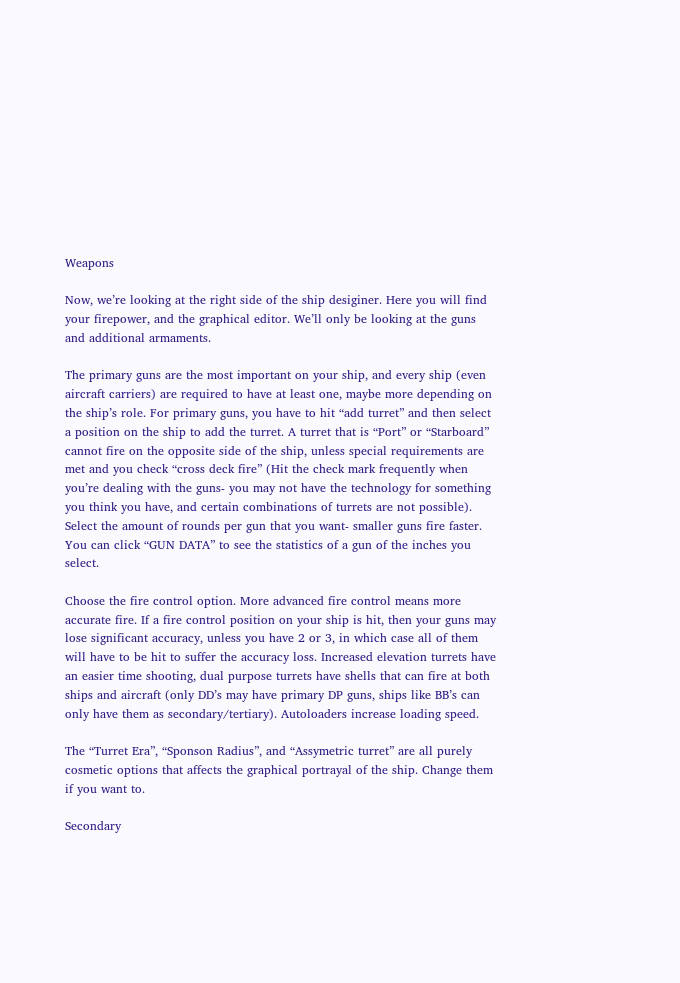Weapons

Now, we’re looking at the right side of the ship desiginer. Here you will find your firepower, and the graphical editor. We’ll only be looking at the guns and additional armaments.

The primary guns are the most important on your ship, and every ship (even aircraft carriers) are required to have at least one, maybe more depending on the ship’s role. For primary guns, you have to hit “add turret” and then select a position on the ship to add the turret. A turret that is “Port” or “Starboard” cannot fire on the opposite side of the ship, unless special requirements are met and you check “cross deck fire” (Hit the check mark frequently when you’re dealing with the guns- you may not have the technology for something you think you have, and certain combinations of turrets are not possible). Select the amount of rounds per gun that you want- smaller guns fire faster. You can click “GUN DATA” to see the statistics of a gun of the inches you select.

Choose the fire control option. More advanced fire control means more accurate fire. If a fire control position on your ship is hit, then your guns may lose significant accuracy, unless you have 2 or 3, in which case all of them will have to be hit to suffer the accuracy loss. Increased elevation turrets have an easier time shooting, dual purpose turrets have shells that can fire at both ships and aircraft (only DD’s may have primary DP guns, ships like BB’s can only have them as secondary/tertiary). Autoloaders increase loading speed.

The “Turret Era”, “Sponson Radius”, and “Assymetric turret” are all purely cosmetic options that affects the graphical portrayal of the ship. Change them if you want to.

Secondary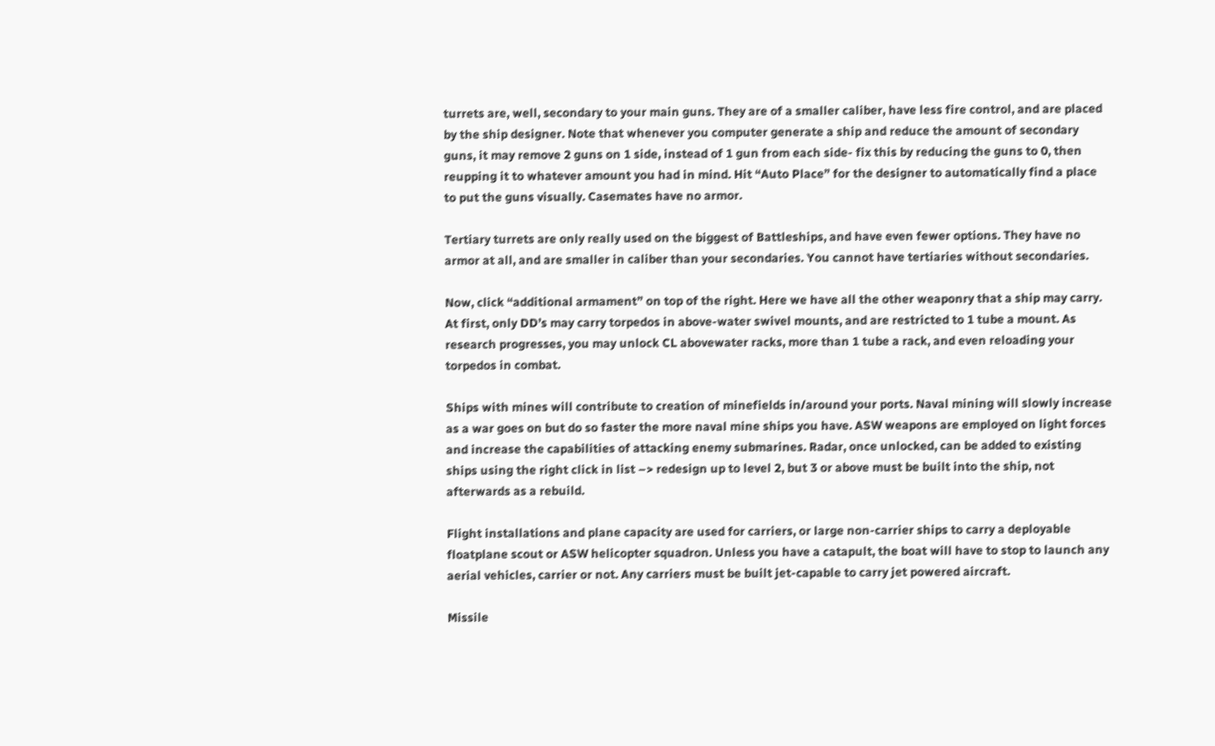turrets are, well, secondary to your main guns. They are of a smaller caliber, have less fire control, and are placed by the ship designer. Note that whenever you computer generate a ship and reduce the amount of secondary guns, it may remove 2 guns on 1 side, instead of 1 gun from each side- fix this by reducing the guns to 0, then reupping it to whatever amount you had in mind. Hit “Auto Place” for the designer to automatically find a place to put the guns visually. Casemates have no armor.

Tertiary turrets are only really used on the biggest of Battleships, and have even fewer options. They have no armor at all, and are smaller in caliber than your secondaries. You cannot have tertiaries without secondaries.

Now, click “additional armament” on top of the right. Here we have all the other weaponry that a ship may carry.
At first, only DD’s may carry torpedos in above-water swivel mounts, and are restricted to 1 tube a mount. As research progresses, you may unlock CL abovewater racks, more than 1 tube a rack, and even reloading your torpedos in combat.

Ships with mines will contribute to creation of minefields in/around your ports. Naval mining will slowly increase as a war goes on but do so faster the more naval mine ships you have. ASW weapons are employed on light forces and increase the capabilities of attacking enemy submarines. Radar, once unlocked, can be added to existing ships using the right click in list –> redesign up to level 2, but 3 or above must be built into the ship, not afterwards as a rebuild.

Flight installations and plane capacity are used for carriers, or large non-carrier ships to carry a deployable floatplane scout or ASW helicopter squadron. Unless you have a catapult, the boat will have to stop to launch any aerial vehicles, carrier or not. Any carriers must be built jet-capable to carry jet powered aircraft.

Missile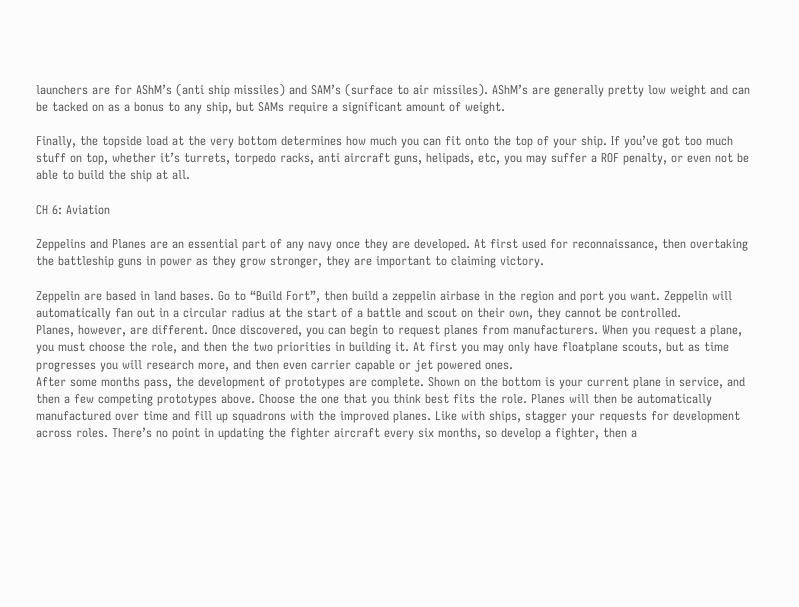launchers are for AShM’s (anti ship missiles) and SAM’s (surface to air missiles). AShM’s are generally pretty low weight and can be tacked on as a bonus to any ship, but SAMs require a significant amount of weight.

Finally, the topside load at the very bottom determines how much you can fit onto the top of your ship. If you’ve got too much stuff on top, whether it’s turrets, torpedo racks, anti aircraft guns, helipads, etc, you may suffer a ROF penalty, or even not be able to build the ship at all.

CH 6: Aviation

Zeppelins and Planes are an essential part of any navy once they are developed. At first used for reconnaissance, then overtaking the battleship guns in power as they grow stronger, they are important to claiming victory.

Zeppelin are based in land bases. Go to “Build Fort”, then build a zeppelin airbase in the region and port you want. Zeppelin will automatically fan out in a circular radius at the start of a battle and scout on their own, they cannot be controlled.
Planes, however, are different. Once discovered, you can begin to request planes from manufacturers. When you request a plane, you must choose the role, and then the two priorities in building it. At first you may only have floatplane scouts, but as time progresses you will research more, and then even carrier capable or jet powered ones.
After some months pass, the development of prototypes are complete. Shown on the bottom is your current plane in service, and then a few competing prototypes above. Choose the one that you think best fits the role. Planes will then be automatically manufactured over time and fill up squadrons with the improved planes. Like with ships, stagger your requests for development across roles. There’s no point in updating the fighter aircraft every six months, so develop a fighter, then a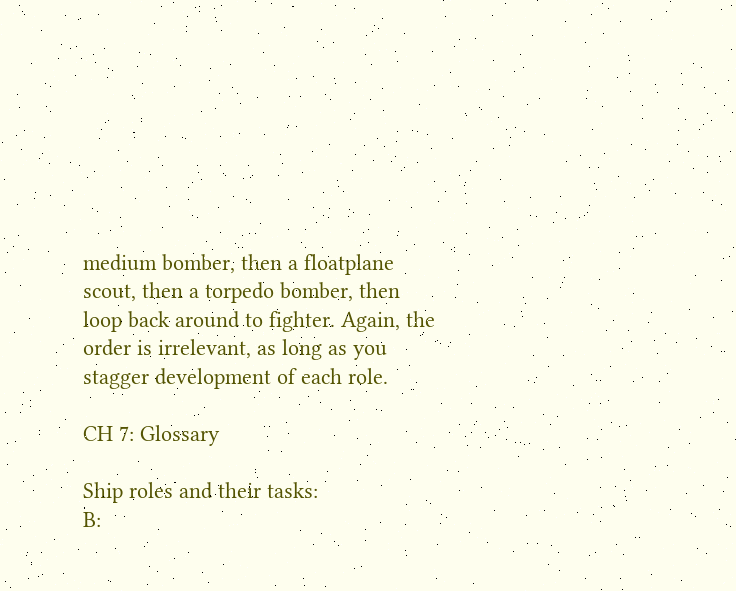medium bomber, then a floatplane scout, then a torpedo bomber, then loop back around to fighter. Again, the order is irrelevant, as long as you stagger development of each role.

CH 7: Glossary

Ship roles and their tasks:
B: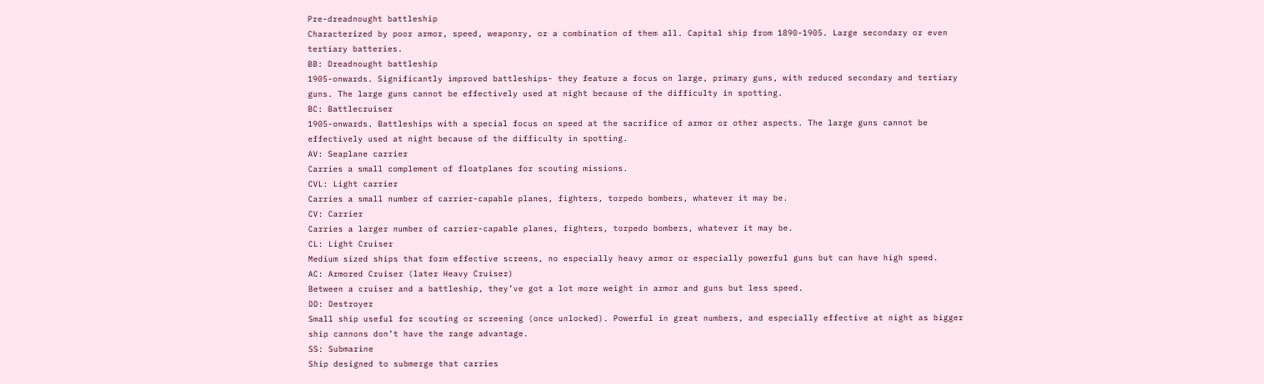Pre-dreadnought battleship
Characterized by poor armor, speed, weaponry, or a combination of them all. Capital ship from 1890-1905. Large secondary or even tertiary batteries.
BB: Dreadnought battleship
1905-onwards. Significantly improved battleships- they feature a focus on large, primary guns, with reduced secondary and tertiary guns. The large guns cannot be effectively used at night because of the difficulty in spotting.
BC: Battlecruiser
1905-onwards. Battleships with a special focus on speed at the sacrifice of armor or other aspects. The large guns cannot be effectively used at night because of the difficulty in spotting.
AV: Seaplane carrier
Carries a small complement of floatplanes for scouting missions.
CVL: Light carrier
Carries a small number of carrier-capable planes, fighters, torpedo bombers, whatever it may be.
CV: Carrier
Carries a larger number of carrier-capable planes, fighters, torpedo bombers, whatever it may be.
CL: Light Cruiser
Medium sized ships that form effective screens, no especially heavy armor or especially powerful guns but can have high speed.
AC: Armored Cruiser (later Heavy Cruiser)
Between a cruiser and a battleship, they’ve got a lot more weight in armor and guns but less speed.
DD: Destroyer
Small ship useful for scouting or screening (once unlocked). Powerful in great numbers, and especially effective at night as bigger ship cannons don’t have the range advantage.
SS: Submarine
Ship designed to submerge that carries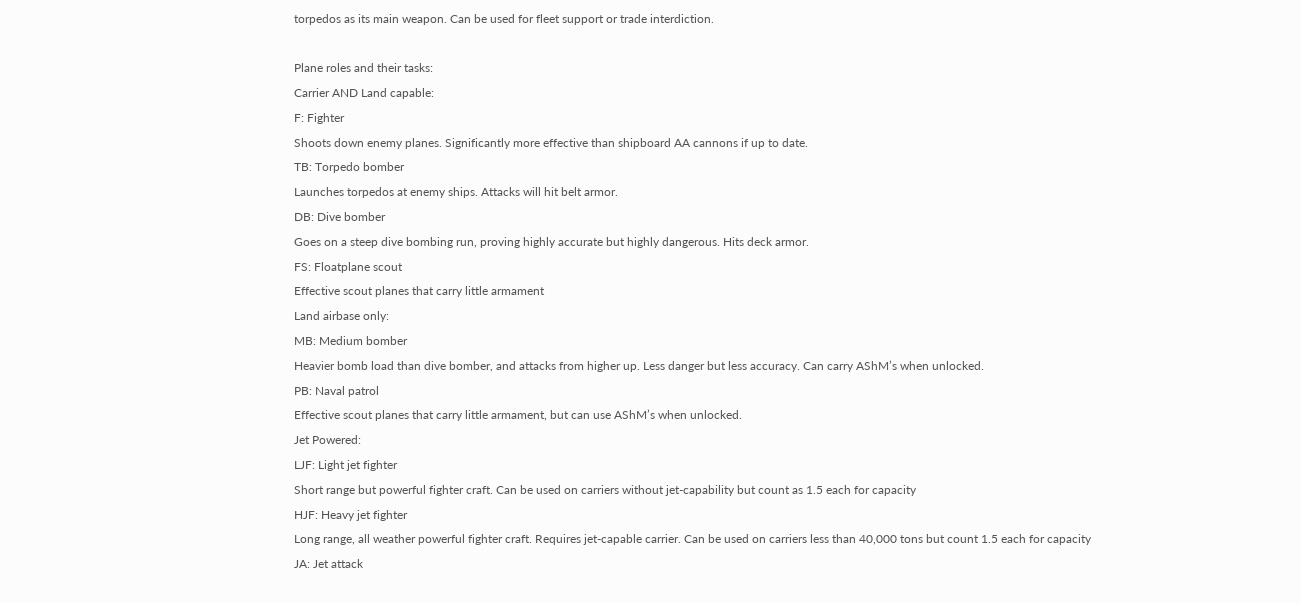torpedos as its main weapon. Can be used for fleet support or trade interdiction.

Plane roles and their tasks:
Carrier AND Land capable:
F: Fighter
Shoots down enemy planes. Significantly more effective than shipboard AA cannons if up to date.
TB: Torpedo bomber
Launches torpedos at enemy ships. Attacks will hit belt armor.
DB: Dive bomber
Goes on a steep dive bombing run, proving highly accurate but highly dangerous. Hits deck armor.
FS: Floatplane scout
Effective scout planes that carry little armament
Land airbase only:
MB: Medium bomber
Heavier bomb load than dive bomber, and attacks from higher up. Less danger but less accuracy. Can carry AShM’s when unlocked.
PB: Naval patrol
Effective scout planes that carry little armament, but can use AShM’s when unlocked.
Jet Powered:
LJF: Light jet fighter
Short range but powerful fighter craft. Can be used on carriers without jet-capability but count as 1.5 each for capacity
HJF: Heavy jet fighter
Long range, all weather powerful fighter craft. Requires jet-capable carrier. Can be used on carriers less than 40,000 tons but count 1.5 each for capacity
JA: Jet attack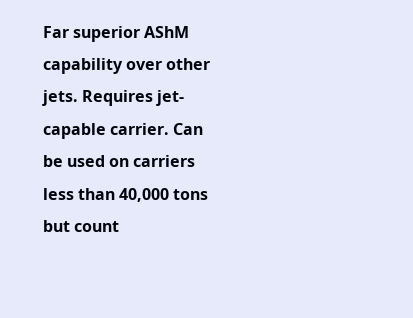Far superior AShM capability over other jets. Requires jet-capable carrier. Can be used on carriers less than 40,000 tons but count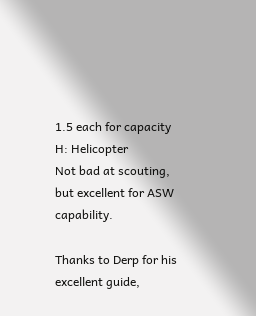1.5 each for capacity
H: Helicopter
Not bad at scouting, but excellent for ASW capability.

Thanks to Derp for his excellent guide,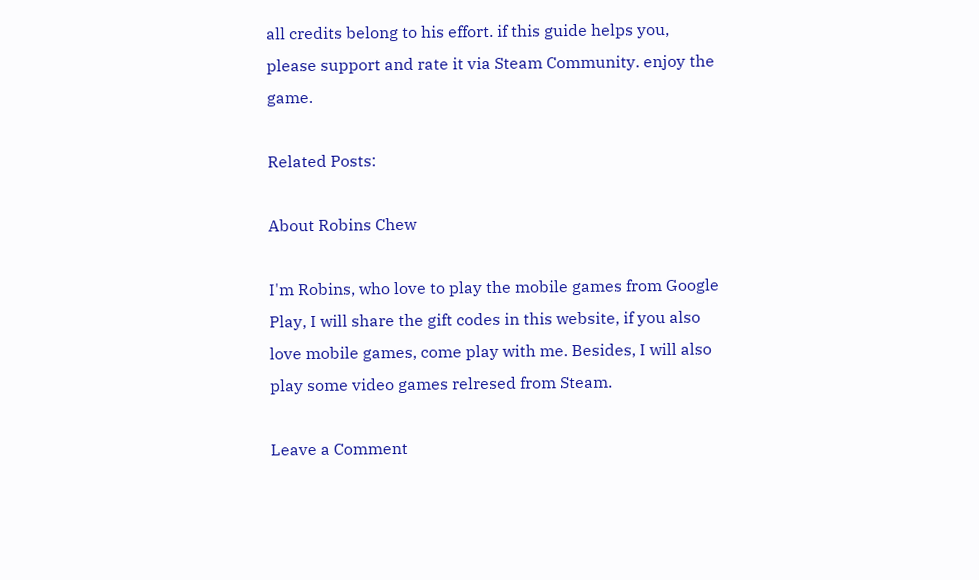all credits belong to his effort. if this guide helps you, please support and rate it via Steam Community. enjoy the game.

Related Posts:

About Robins Chew

I'm Robins, who love to play the mobile games from Google Play, I will share the gift codes in this website, if you also love mobile games, come play with me. Besides, I will also play some video games relresed from Steam.

Leave a Comment